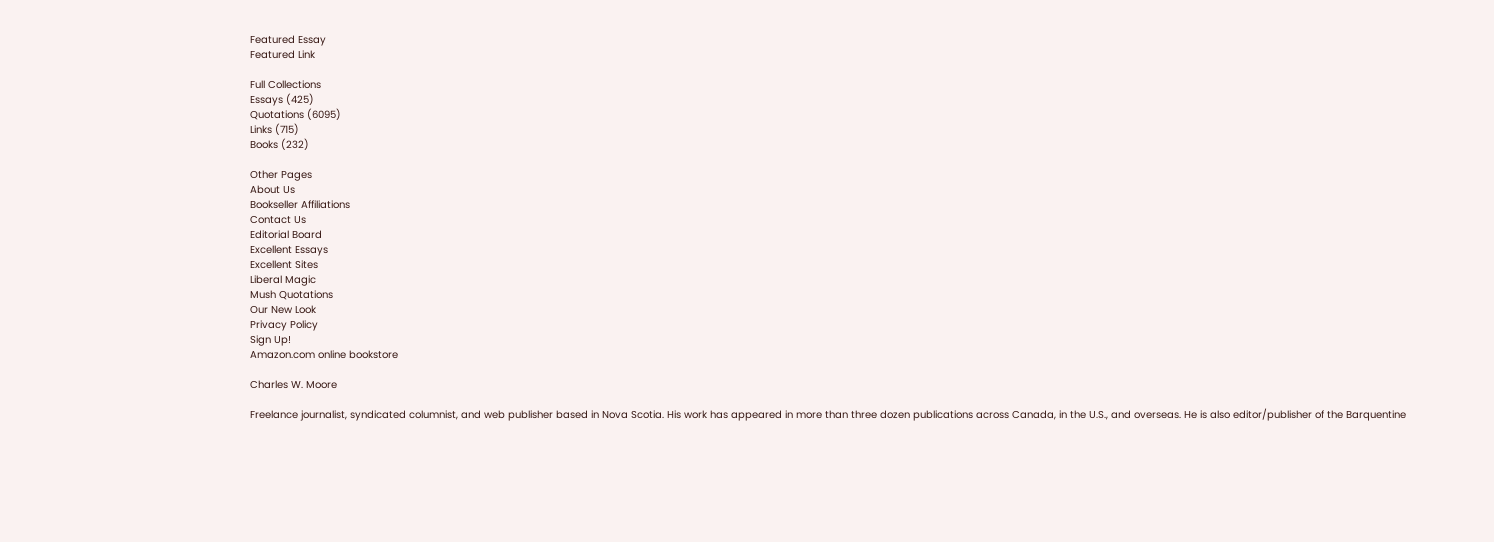Featured Essay
Featured Link

Full Collections
Essays (425)
Quotations (6095)
Links (715)
Books (232)

Other Pages
About Us
Bookseller Affiliations
Contact Us
Editorial Board
Excellent Essays
Excellent Sites
Liberal Magic
Mush Quotations
Our New Look
Privacy Policy
Sign Up!
Amazon.com online bookstore

Charles W. Moore

Freelance journalist, syndicated columnist, and web publisher based in Nova Scotia. His work has appeared in more than three dozen publications across Canada, in the U.S., and overseas. He is also editor/publisher of the Barquentine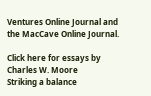Ventures Online Journal and the MacCave Online Journal.

Click here for essays by Charles W. Moore
Striking a balance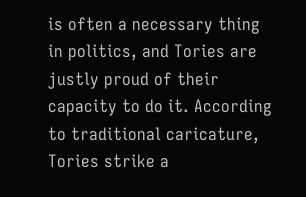is often a necessary thing in politics, and Tories are justly proud of their capacity to do it. According to traditional caricature, Tories strike a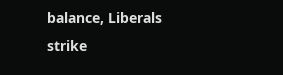balance, Liberals strike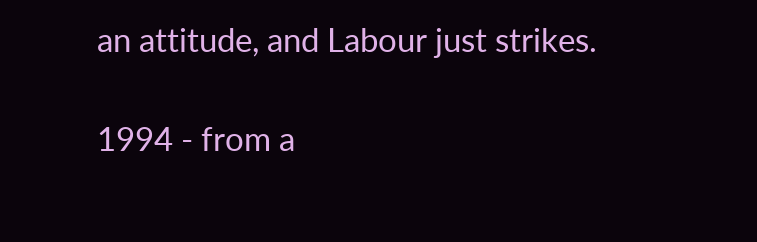an attitude, and Labour just strikes.

1994 - from a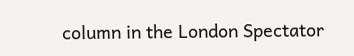column in the London Spectator